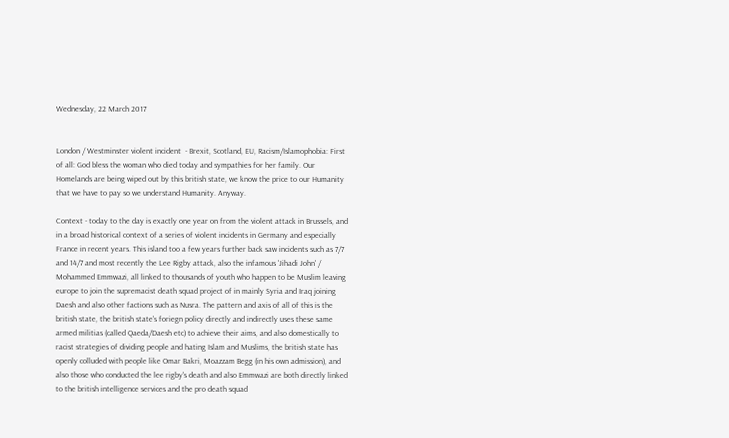Wednesday, 22 March 2017


London / Westminster violent incident  - Brexit, Scotland, EU, Racism/Islamophobia: First of all: God bless the woman who died today and sympathies for her family. Our Homelands are being wiped out by this british state, we know the price to our Humanity that we have to pay so we understand Humanity. Anyway.

Context - today to the day is exactly one year on from the violent attack in Brussels, and in a broad historical context of a series of violent incidents in Germany and especially France in recent years. This island too a few years further back saw incidents such as 7/7 and 14/7 and most recently the Lee Rigby attack, also the infamous 'Jihadi John' / Mohammed Emmwazi, all linked to thousands of youth who happen to be Muslim leaving europe to join the supremacist death squad project of in mainly Syria and Iraq joining Daesh and also other factions such as Nusra. The pattern and axis of all of this is the british state, the british state's foriegn policy directly and indirectly uses these same armed militias (called Qaeda/Daesh etc) to achieve their aims, and also domestically to racist strategies of dividing people and hating Islam and Muslims, the british state has openly colluded with people like Omar Bakri, Moazzam Begg (in his own admission), and also those who conducted the lee rigby's death and also Emmwazi are both directly linked to the british intelligence services and the pro death squad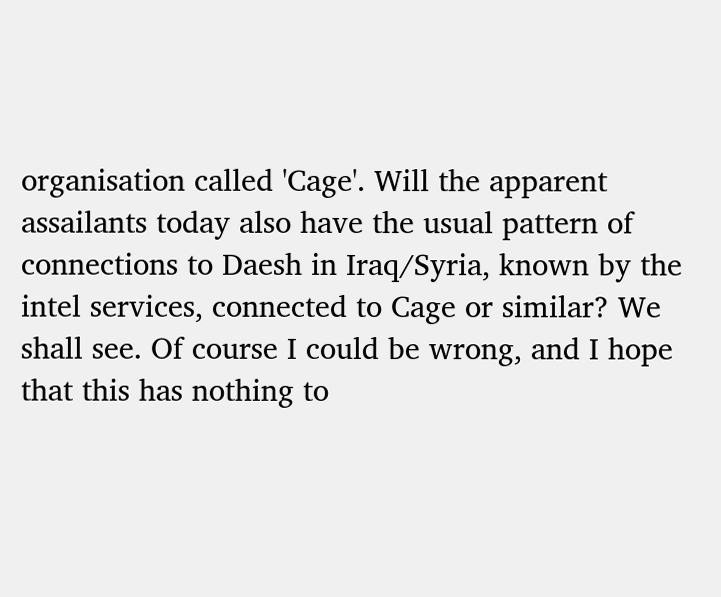organisation called 'Cage'. Will the apparent assailants today also have the usual pattern of connections to Daesh in Iraq/Syria, known by the intel services, connected to Cage or similar? We shall see. Of course I could be wrong, and I hope that this has nothing to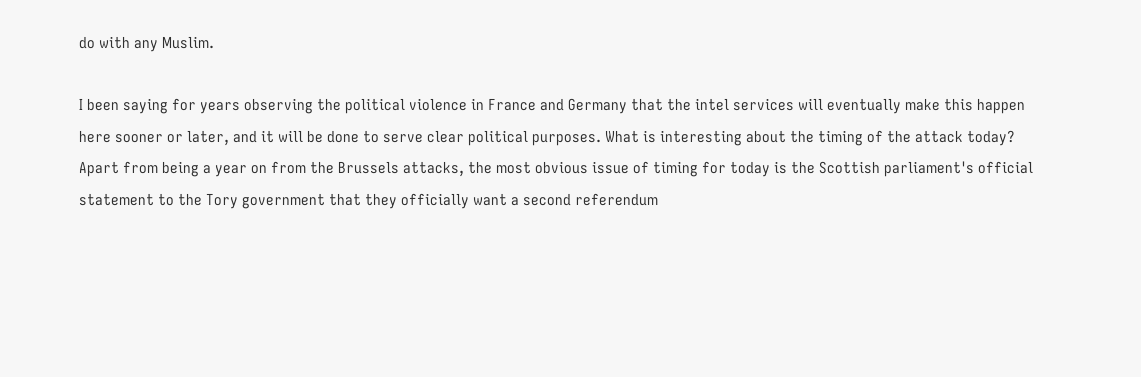do with any Muslim.

I been saying for years observing the political violence in France and Germany that the intel services will eventually make this happen here sooner or later, and it will be done to serve clear political purposes. What is interesting about the timing of the attack today? Apart from being a year on from the Brussels attacks, the most obvious issue of timing for today is the Scottish parliament's official statement to the Tory government that they officially want a second referendum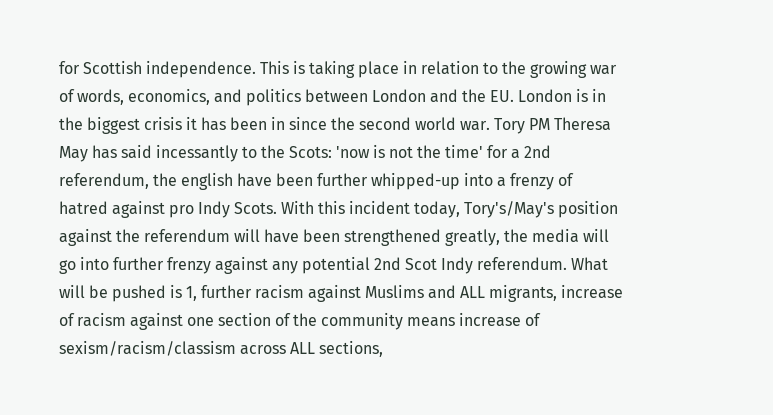for Scottish independence. This is taking place in relation to the growing war of words, economics, and politics between London and the EU. London is in the biggest crisis it has been in since the second world war. Tory PM Theresa May has said incessantly to the Scots: 'now is not the time' for a 2nd referendum, the english have been further whipped-up into a frenzy of hatred against pro Indy Scots. With this incident today, Tory's/May's position against the referendum will have been strengthened greatly, the media will go into further frenzy against any potential 2nd Scot Indy referendum. What will be pushed is 1, further racism against Muslims and ALL migrants, increase of racism against one section of the community means increase of sexism/racism/classism across ALL sections,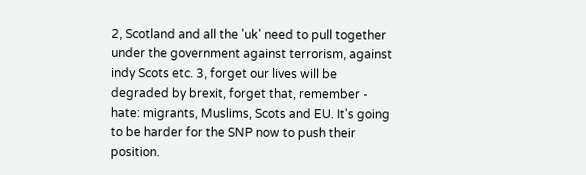2, Scotland and all the 'uk' need to pull together under the government against terrorism, against indy Scots etc. 3, forget our lives will be degraded by brexit, forget that, remember - hate: migrants, Muslims, Scots and EU. It's going to be harder for the SNP now to push their position.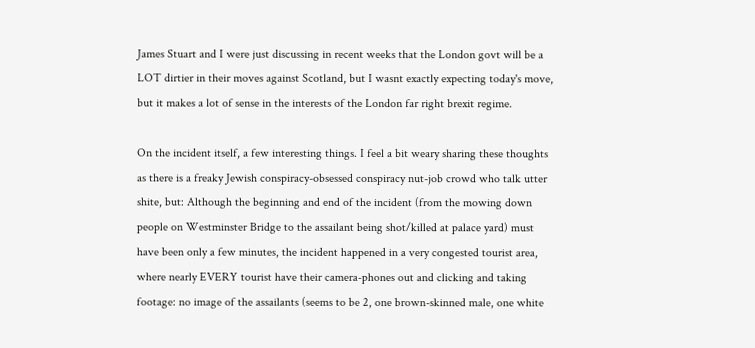James Stuart and I were just discussing in recent weeks that the London govt will be a LOT dirtier in their moves against Scotland, but I wasnt exactly expecting today's move, but it makes a lot of sense in the interests of the London far right brexit regime.

On the incident itself, a few interesting things. I feel a bit weary sharing these thoughts as there is a freaky Jewish conspiracy-obsessed conspiracy nut-job crowd who talk utter shite, but: Although the beginning and end of the incident (from the mowing down people on Westminster Bridge to the assailant being shot/killed at palace yard) must have been only a few minutes, the incident happened in a very congested tourist area, where nearly EVERY tourist have their camera-phones out and clicking and taking footage: no image of the assailants (seems to be 2, one brown-skinned male, one white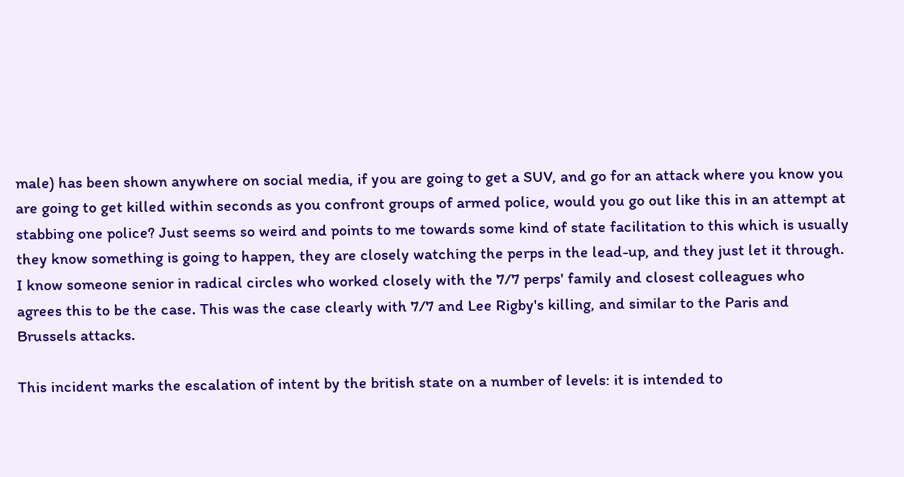male) has been shown anywhere on social media, if you are going to get a SUV, and go for an attack where you know you are going to get killed within seconds as you confront groups of armed police, would you go out like this in an attempt at stabbing one police? Just seems so weird and points to me towards some kind of state facilitation to this which is usually they know something is going to happen, they are closely watching the perps in the lead-up, and they just let it through. I know someone senior in radical circles who worked closely with the 7/7 perps' family and closest colleagues who agrees this to be the case. This was the case clearly with 7/7 and Lee Rigby's killing, and similar to the Paris and Brussels attacks.

This incident marks the escalation of intent by the british state on a number of levels: it is intended to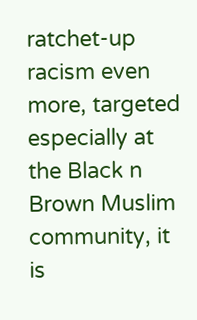ratchet-up racism even more, targeted especially at the Black n Brown Muslim community, it is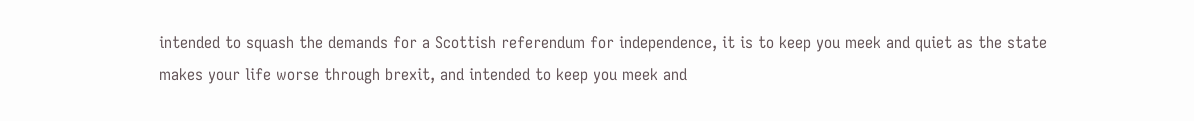intended to squash the demands for a Scottish referendum for independence, it is to keep you meek and quiet as the state makes your life worse through brexit, and intended to keep you meek and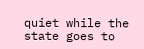quiet while the state goes to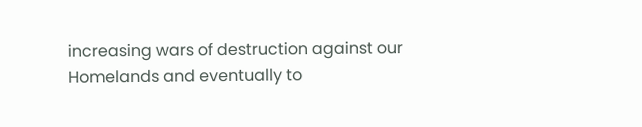increasing wars of destruction against our Homelands and eventually to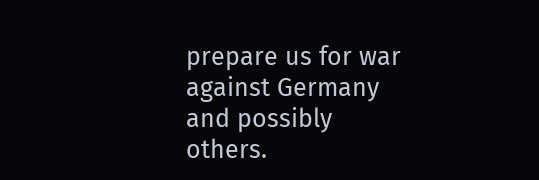prepare us for war against Germany and possibly others.